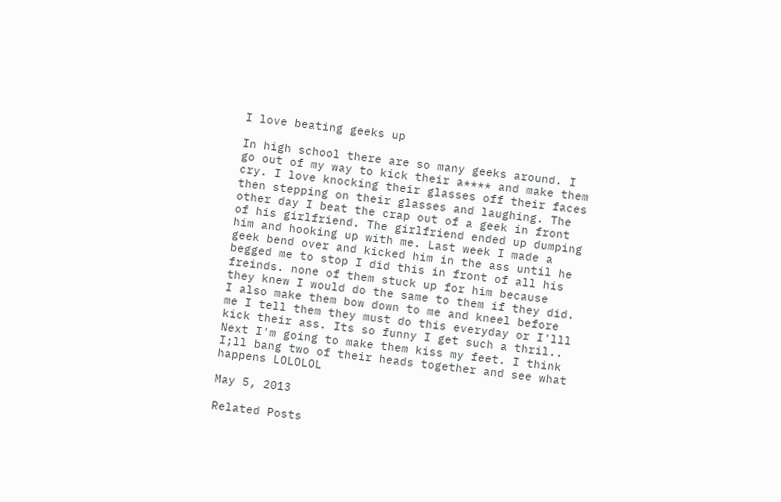I love beating geeks up

In high school there are so many geeks around. I go out of my way to kick their a**** and make them cry. I love knocking their glasses off their faces then stepping on their glasses and laughing. The other day I beat the crap out of a geek in front of his girlfriend. The girlfriend ended up dumping him and hooking up with me. Last week I made a geek bend over and kicked him in the ass until he begged me to stop I did this in front of all his freinds. none of them stuck up for him because they knew I would do the same to them if they did. I also make them bow down to me and kneel before me I tell them they must do this everyday or I'lll kick their ass. Its so funny I get such a thril.. Next I'm going to make them kiss my feet. I think I;ll bang two of their heads together and see what happens LOLOLOL

May 5, 2013

Related Posts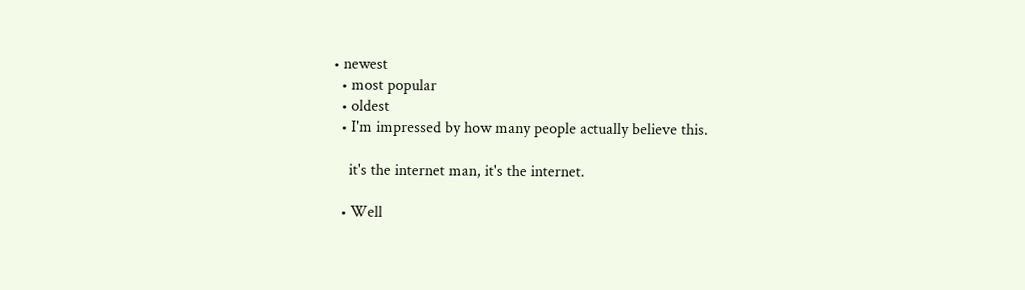• newest
  • most popular
  • oldest
  • I'm impressed by how many people actually believe this.

    it's the internet man, it's the internet.

  • Well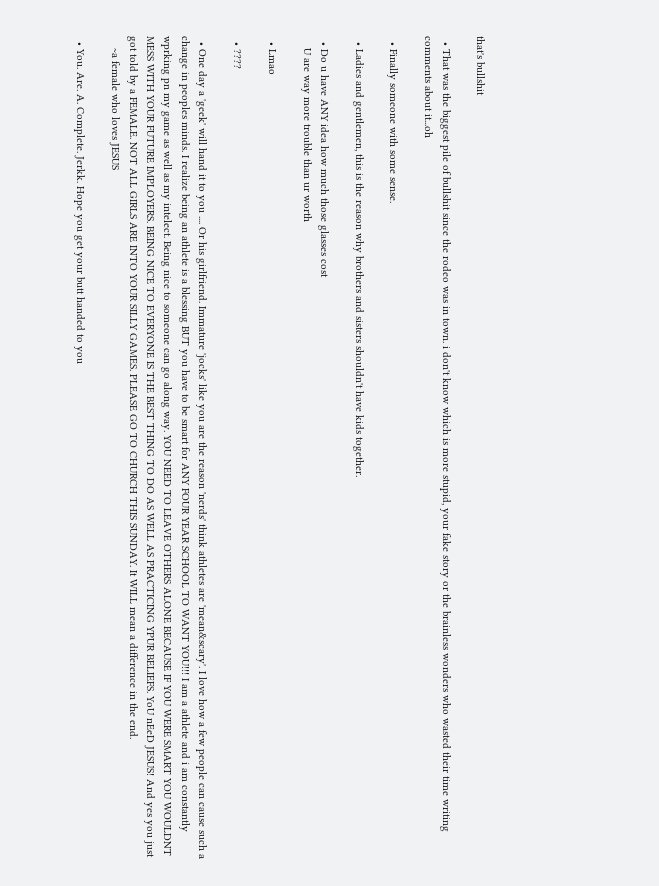that's bullshit

  • That was the biggest pile of bullshit since the rodeo was in town. i don't know which is more stupid, your fake story or the brainless wonders who wasted their time writing comments about it...oh

  • Finally someone with some sense.

  • Ladies and gentlemen, this is the reason why brothers and sisters shouldn't have kids together.

  • Do u have ANY idea how much those glasses cost
    U are way more trouble than ur worth

  • Lmao

  • ????

  • One day a 'geek' will hand it to you .... Or his girlfriend. Immature 'jocks' like you are the reason 'nerds' think athletes are 'mean&scary'. I love how a few people can cause such a change in peoples minds. I realize being an athlete is a blessing BUT you have to be smart for ANY FOUR YEAR SCHOOL TO WANT YOU!!! I am a athlete and i am constantly wprking pn my game as well as my intelect. Being nice to someone can go along way. YOU NEED TO LEAVE OTHERS ALONE BECAUSE IF YOU WERE SMART YOU WOULDNT MESS WITH YOUR FUTURE IMPLOYERS. BEING NICE TO EVERYONE IS THE BEST THING TO DO AS WELL AS PRACTICING YPUR BELIEFS. YoU nEeD JESUS! And yes you just got told by a FEMALE. NOT ALL GIRLS ARE INTO YOUR SILLY GAMES. PLEASE GO TO CHURCH THIS SUNDAY. It WILL mean a difference in the end.
    ~a female who loves JESUS

  • You. Are. A. Complete. Jerkk. Hope you get your butt handed to you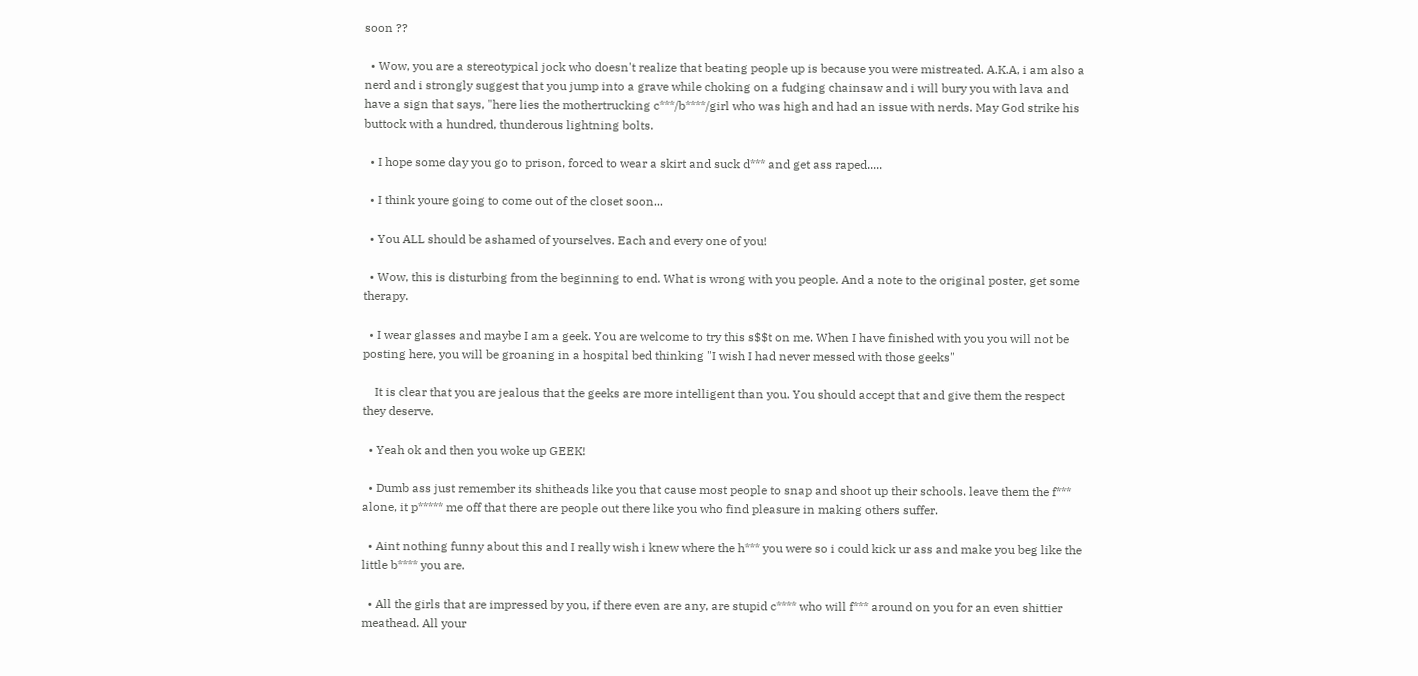soon ??

  • Wow, you are a stereotypical jock who doesn't realize that beating people up is because you were mistreated. A.K.A, i am also a nerd and i strongly suggest that you jump into a grave while choking on a fudging chainsaw and i will bury you with lava and have a sign that says, "here lies the mothertrucking c***/b****/girl who was high and had an issue with nerds. May God strike his buttock with a hundred, thunderous lightning bolts.

  • I hope some day you go to prison, forced to wear a skirt and suck d*** and get ass raped.....

  • I think youre going to come out of the closet soon...

  • You ALL should be ashamed of yourselves. Each and every one of you!

  • Wow, this is disturbing from the beginning to end. What is wrong with you people. And a note to the original poster, get some therapy.

  • I wear glasses and maybe I am a geek. You are welcome to try this s$$t on me. When I have finished with you you will not be posting here, you will be groaning in a hospital bed thinking "I wish I had never messed with those geeks"

    It is clear that you are jealous that the geeks are more intelligent than you. You should accept that and give them the respect they deserve.

  • Yeah ok and then you woke up GEEK!

  • Dumb ass just remember its shitheads like you that cause most people to snap and shoot up their schools. leave them the f*** alone, it p***** me off that there are people out there like you who find pleasure in making others suffer.

  • Aint nothing funny about this and I really wish i knew where the h*** you were so i could kick ur ass and make you beg like the little b**** you are.

  • All the girls that are impressed by you, if there even are any, are stupid c**** who will f*** around on you for an even shittier meathead. All your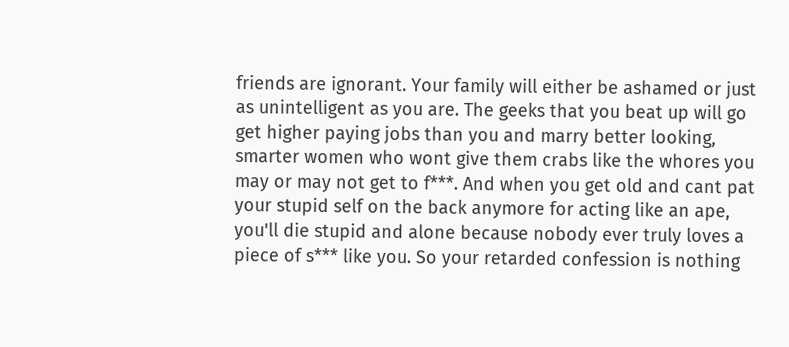friends are ignorant. Your family will either be ashamed or just as unintelligent as you are. The geeks that you beat up will go get higher paying jobs than you and marry better looking, smarter women who wont give them crabs like the whores you may or may not get to f***. And when you get old and cant pat your stupid self on the back anymore for acting like an ape, you'll die stupid and alone because nobody ever truly loves a piece of s*** like you. So your retarded confession is nothing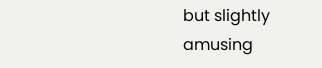but slightly amusing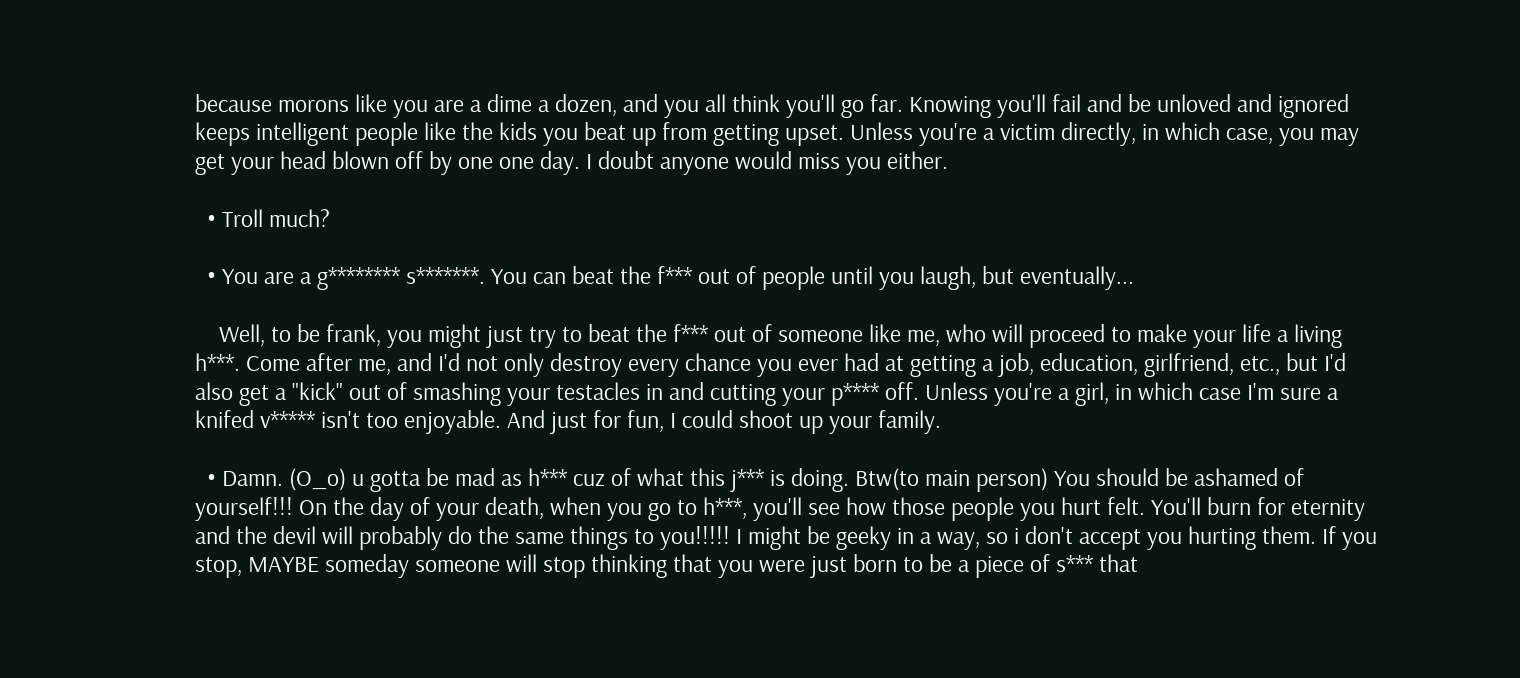because morons like you are a dime a dozen, and you all think you'll go far. Knowing you'll fail and be unloved and ignored keeps intelligent people like the kids you beat up from getting upset. Unless you're a victim directly, in which case, you may get your head blown off by one one day. I doubt anyone would miss you either.

  • Troll much?

  • You are a g******** s*******. You can beat the f*** out of people until you laugh, but eventually...

    Well, to be frank, you might just try to beat the f*** out of someone like me, who will proceed to make your life a living h***. Come after me, and I'd not only destroy every chance you ever had at getting a job, education, girlfriend, etc., but I'd also get a "kick" out of smashing your testacles in and cutting your p**** off. Unless you're a girl, in which case I'm sure a knifed v***** isn't too enjoyable. And just for fun, I could shoot up your family.

  • Damn. (O_o) u gotta be mad as h*** cuz of what this j*** is doing. Btw(to main person) You should be ashamed of yourself!!! On the day of your death, when you go to h***, you'll see how those people you hurt felt. You'll burn for eternity and the devil will probably do the same things to you!!!!! I might be geeky in a way, so i don't accept you hurting them. If you stop, MAYBE someday someone will stop thinking that you were just born to be a piece of s*** that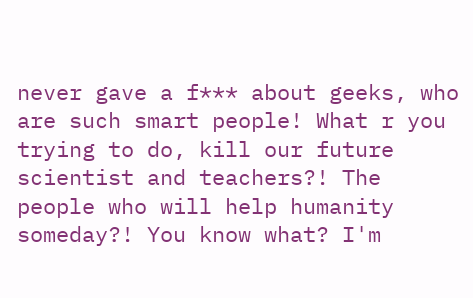never gave a f*** about geeks, who are such smart people! What r you trying to do, kill our future scientist and teachers?! The people who will help humanity someday?! You know what? I'm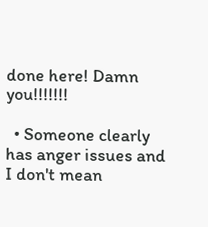done here! Damn you!!!!!!!

  • Someone clearly has anger issues and I don't mean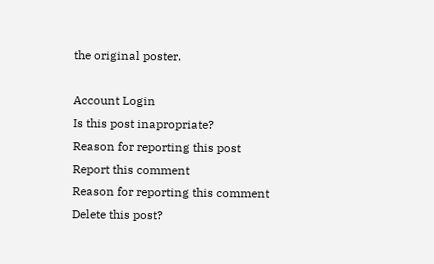the original poster.

Account Login
Is this post inapropriate?
Reason for reporting this post
Report this comment
Reason for reporting this comment
Delete this post?